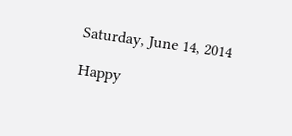Saturday, June 14, 2014

Happy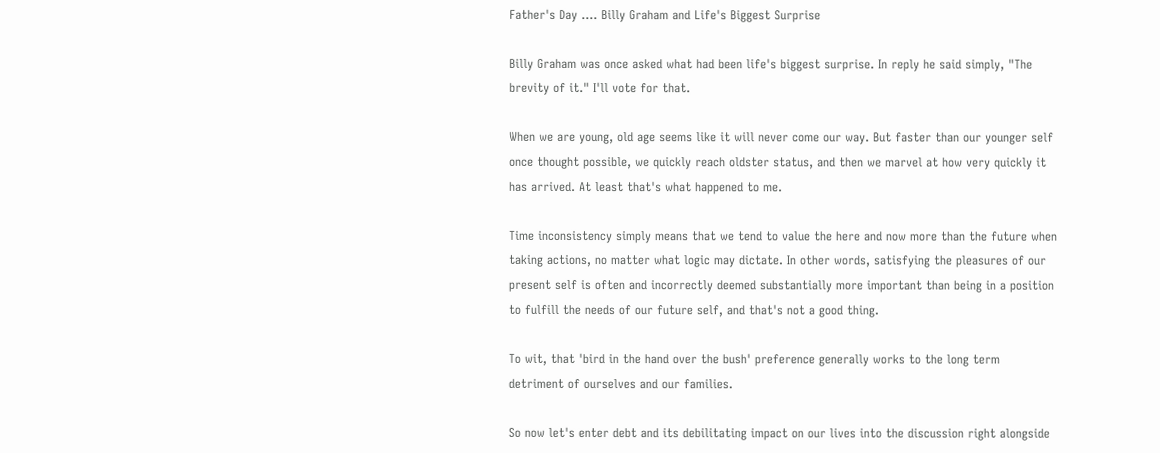Father's Day .... Billy Graham and Life's Biggest Surprise

Billy Graham was once asked what had been life's biggest surprise. In reply he said simply, "The brevity of it." I'll vote for that.

When we are young, old age seems like it will never come our way. But faster than our younger self once thought possible, we quickly reach oldster status, and then we marvel at how very quickly it has arrived. At least that's what happened to me.

Time inconsistency simply means that we tend to value the here and now more than the future when taking actions, no matter what logic may dictate. In other words, satisfying the pleasures of our present self is often and incorrectly deemed substantially more important than being in a position to fulfill the needs of our future self, and that's not a good thing.

To wit, that 'bird in the hand over the bush' preference generally works to the long term detriment of ourselves and our families.

So now let's enter debt and its debilitating impact on our lives into the discussion right alongside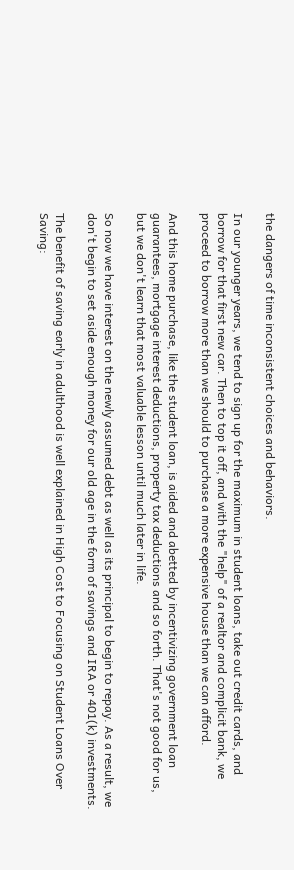the dangers of time inconsistent choices and behaviors.

In our younger years, we tend to sign up for the maximum in student loans, take out credit cards, and borrow for that first new car. Then to top it off, and with the "help" of a realtor and complicit bank, we proceed to borrow more than we should to purchase a more expensive house than we can afford.

And this home purchase, like the student loan, is aided and abetted by incentivizing government loan guarantees, mortgage interest deductions, property tax deductions and so forth. That's not good for us, but we don't learn that most valuable lesson until much later in life.

So now we have interest on the newly assumed debt as well as its principal to begin to repay. As a result, we don't begin to set aside enough money for our old age in the form of savings and IRA or 401(k) investments.

The benefit of saving early in adulthood is well explained in High Cost to Focusing on Student Loans Over Saving: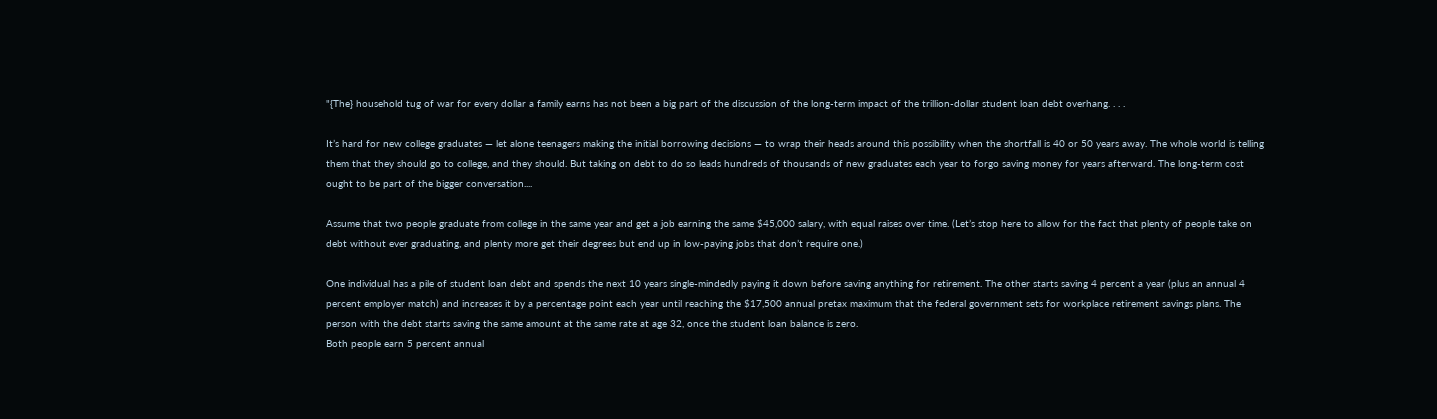"{The} household tug of war for every dollar a family earns has not been a big part of the discussion of the long-term impact of the trillion-dollar student loan debt overhang. . . .

It’s hard for new college graduates — let alone teenagers making the initial borrowing decisions — to wrap their heads around this possibility when the shortfall is 40 or 50 years away. The whole world is telling them that they should go to college, and they should. But taking on debt to do so leads hundreds of thousands of new graduates each year to forgo saving money for years afterward. The long-term cost ought to be part of the bigger conversation....

Assume that two people graduate from college in the same year and get a job earning the same $45,000 salary, with equal raises over time. (Let’s stop here to allow for the fact that plenty of people take on debt without ever graduating, and plenty more get their degrees but end up in low-paying jobs that don’t require one.)

One individual has a pile of student loan debt and spends the next 10 years single-mindedly paying it down before saving anything for retirement. The other starts saving 4 percent a year (plus an annual 4 percent employer match) and increases it by a percentage point each year until reaching the $17,500 annual pretax maximum that the federal government sets for workplace retirement savings plans. The person with the debt starts saving the same amount at the same rate at age 32, once the student loan balance is zero.
Both people earn 5 percent annual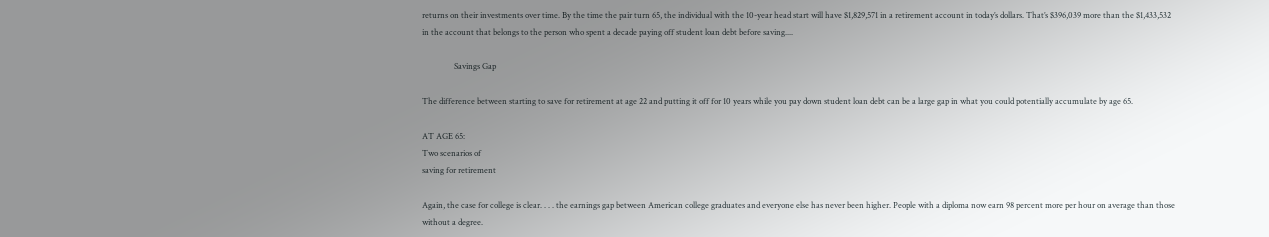returns on their investments over time. By the time the pair turn 65, the individual with the 10-year head start will have $1,829,571 in a retirement account in today’s dollars. That’s $396,039 more than the $1,433,532 in the account that belongs to the person who spent a decade paying off student loan debt before saving....

                Savings Gap

The difference between starting to save for retirement at age 22 and putting it off for 10 years while you pay down student loan debt can be a large gap in what you could potentially accumulate by age 65.

AT AGE 65:
Two scenarios of
saving for retirement

Again, the case for college is clear. . . . the earnings gap between American college graduates and everyone else has never been higher. People with a diploma now earn 98 percent more per hour on average than those without a degree.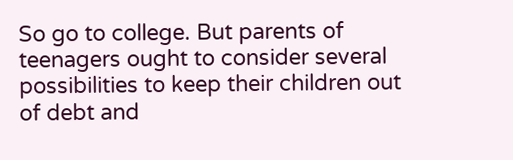So go to college. But parents of teenagers ought to consider several possibilities to keep their children out of debt and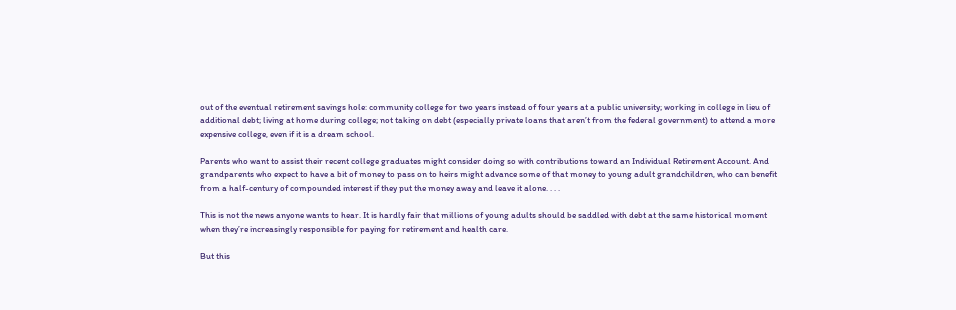out of the eventual retirement savings hole: community college for two years instead of four years at a public university; working in college in lieu of additional debt; living at home during college; not taking on debt (especially private loans that aren’t from the federal government) to attend a more expensive college, even if it is a dream school.

Parents who want to assist their recent college graduates might consider doing so with contributions toward an Individual Retirement Account. And grandparents who expect to have a bit of money to pass on to heirs might advance some of that money to young adult grandchildren, who can benefit from a half-century of compounded interest if they put the money away and leave it alone. . . .

This is not the news anyone wants to hear. It is hardly fair that millions of young adults should be saddled with debt at the same historical moment when they’re increasingly responsible for paying for retirement and health care.

But this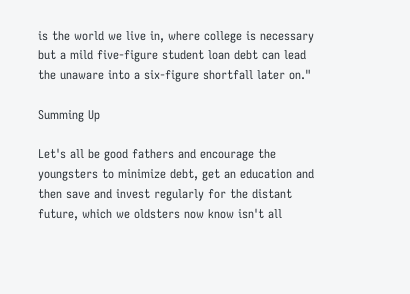is the world we live in, where college is necessary but a mild five-figure student loan debt can lead the unaware into a six-figure shortfall later on."

Summing Up

Let's all be good fathers and encourage the youngsters to minimize debt, get an education and then save and invest regularly for the distant future, which we oldsters now know isn't all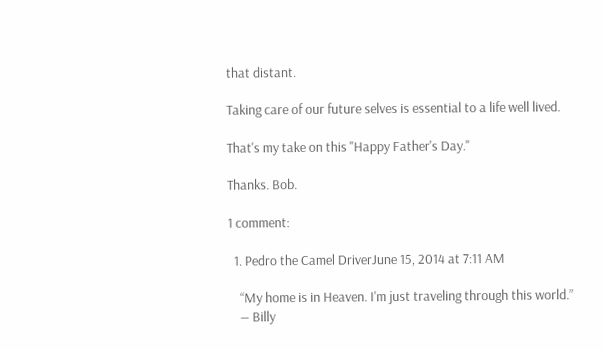that distant.

Taking care of our future selves is essential to a life well lived.

That's my take on this "Happy Father's Day."

Thanks. Bob.

1 comment:

  1. Pedro the Camel DriverJune 15, 2014 at 7:11 AM

    “My home is in Heaven. I'm just traveling through this world.”
    ― Billy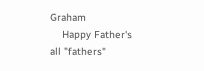Graham
    Happy Father's all "fathers"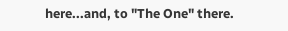here...and, to "The One" there.